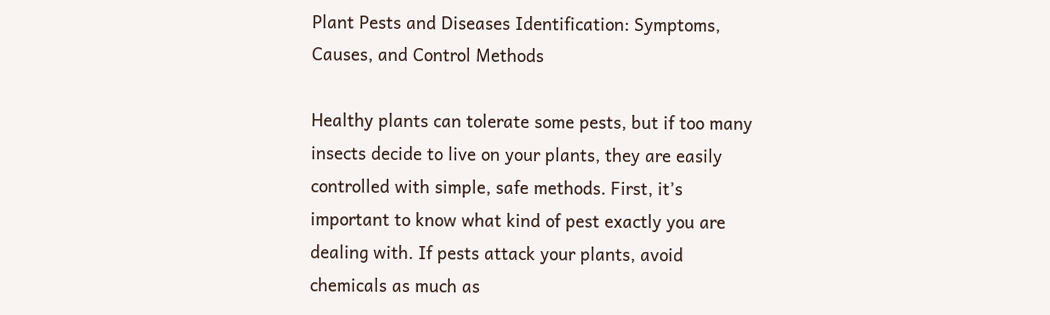Plant Pests and Diseases Identification: Symptoms, Causes, and Control Methods

Healthy plants can tolerate some pests, but if too many insects decide to live on your plants, they are easily controlled with simple, safe methods. First, it’s important to know what kind of pest exactly you are dealing with. If pests attack your plants, avoid chemicals as much as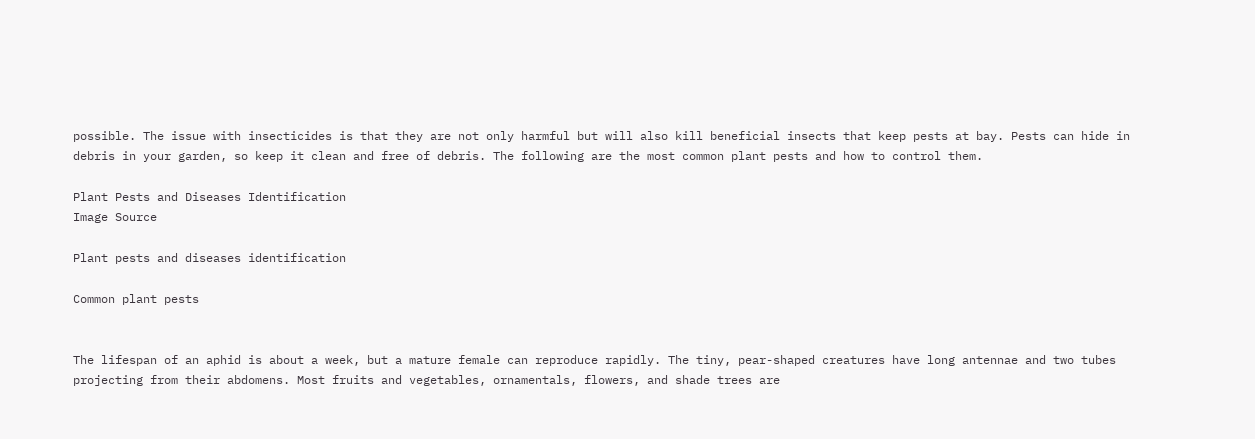possible. The issue with insecticides is that they are not only harmful but will also kill beneficial insects that keep pests at bay. Pests can hide in debris in your garden, so keep it clean and free of debris. The following are the most common plant pests and how to control them.

Plant Pests and Diseases Identification
Image Source

Plant pests and diseases identification

Common plant pests


The lifespan of an aphid is about a week, but a mature female can reproduce rapidly. The tiny, pear-shaped creatures have long antennae and two tubes projecting from their abdomens. Most fruits and vegetables, ornamentals, flowers, and shade trees are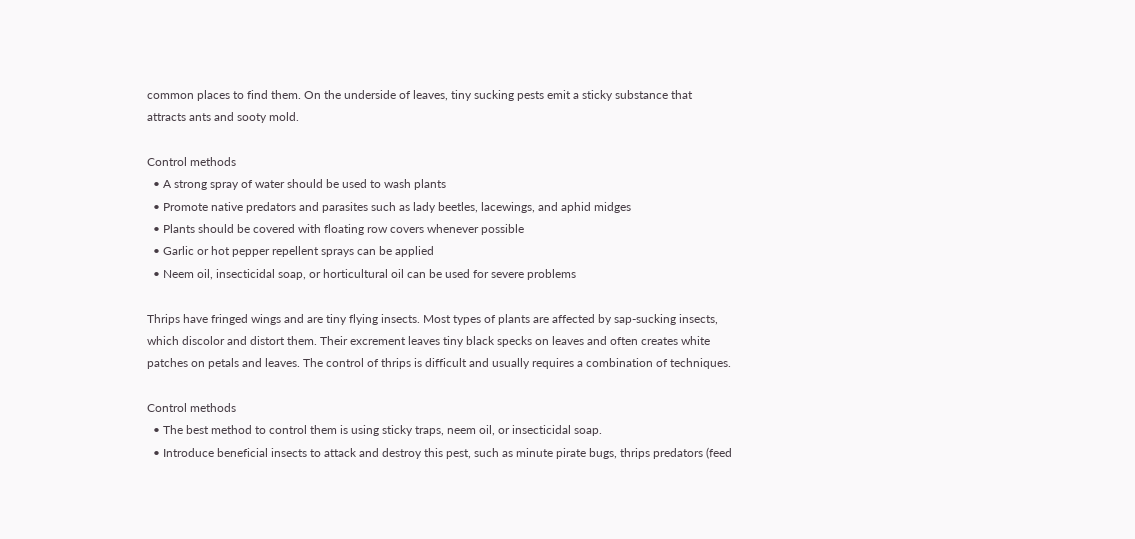common places to find them. On the underside of leaves, tiny sucking pests emit a sticky substance that attracts ants and sooty mold.

Control methods
  • A strong spray of water should be used to wash plants
  • Promote native predators and parasites such as lady beetles, lacewings, and aphid midges
  • Plants should be covered with floating row covers whenever possible
  • Garlic or hot pepper repellent sprays can be applied
  • Neem oil, insecticidal soap, or horticultural oil can be used for severe problems

Thrips have fringed wings and are tiny flying insects. Most types of plants are affected by sap-sucking insects, which discolor and distort them. Their excrement leaves tiny black specks on leaves and often creates white patches on petals and leaves. The control of thrips is difficult and usually requires a combination of techniques.

Control methods
  • The best method to control them is using sticky traps, neem oil, or insecticidal soap.
  • Introduce beneficial insects to attack and destroy this pest, such as minute pirate bugs, thrips predators (feed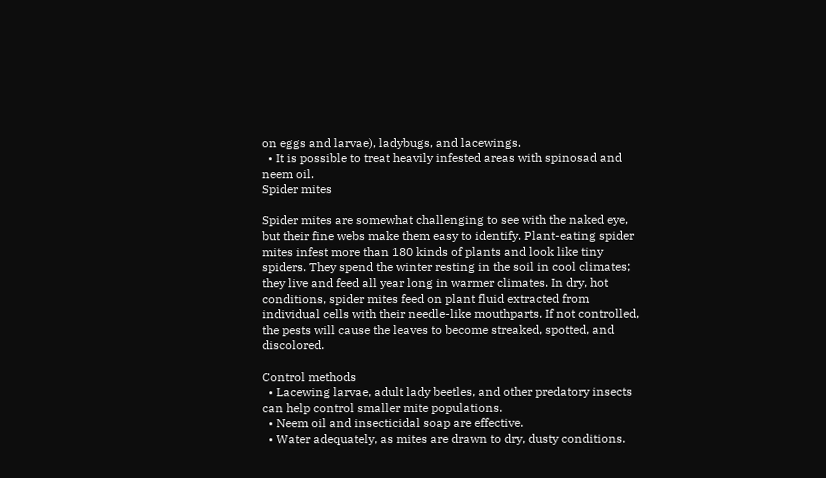on eggs and larvae), ladybugs, and lacewings.
  • It is possible to treat heavily infested areas with spinosad and neem oil.
Spider mites

Spider mites are somewhat challenging to see with the naked eye, but their fine webs make them easy to identify. Plant-eating spider mites infest more than 180 kinds of plants and look like tiny spiders. They spend the winter resting in the soil in cool climates; they live and feed all year long in warmer climates. In dry, hot conditions, spider mites feed on plant fluid extracted from individual cells with their needle-like mouthparts. If not controlled, the pests will cause the leaves to become streaked, spotted, and discolored.

Control methods
  • Lacewing larvae, adult lady beetles, and other predatory insects can help control smaller mite populations.
  • Neem oil and insecticidal soap are effective.
  • Water adequately, as mites are drawn to dry, dusty conditions.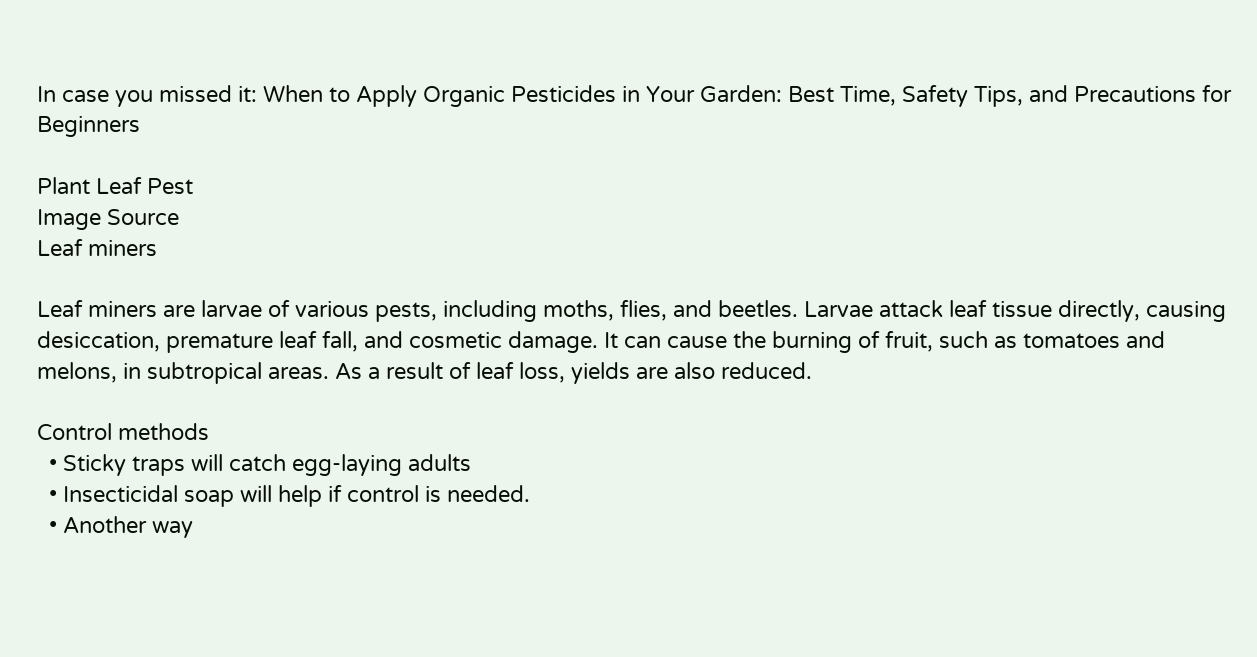In case you missed it: When to Apply Organic Pesticides in Your Garden: Best Time, Safety Tips, and Precautions for Beginners

Plant Leaf Pest
Image Source
Leaf miners

Leaf miners are larvae of various pests, including moths, flies, and beetles. Larvae attack leaf tissue directly, causing desiccation, premature leaf fall, and cosmetic damage. It can cause the burning of fruit, such as tomatoes and melons, in subtropical areas. As a result of leaf loss, yields are also reduced.

Control methods
  • Sticky traps will catch egg-laying adults
  • Insecticidal soap will help if control is needed.
  • Another way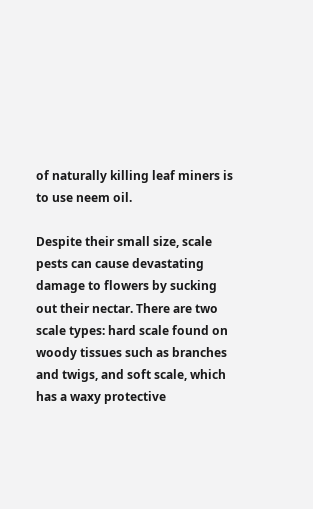of naturally killing leaf miners is to use neem oil.

Despite their small size, scale pests can cause devastating damage to flowers by sucking out their nectar. There are two scale types: hard scale found on woody tissues such as branches and twigs, and soft scale, which has a waxy protective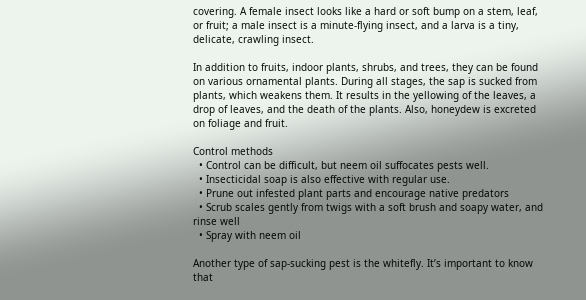covering. A female insect looks like a hard or soft bump on a stem, leaf, or fruit; a male insect is a minute-flying insect, and a larva is a tiny, delicate, crawling insect.

In addition to fruits, indoor plants, shrubs, and trees, they can be found on various ornamental plants. During all stages, the sap is sucked from plants, which weakens them. It results in the yellowing of the leaves, a drop of leaves, and the death of the plants. Also, honeydew is excreted on foliage and fruit.

Control methods
  • Control can be difficult, but neem oil suffocates pests well.
  • Insecticidal soap is also effective with regular use.
  • Prune out infested plant parts and encourage native predators
  • Scrub scales gently from twigs with a soft brush and soapy water, and rinse well
  • Spray with neem oil

Another type of sap-sucking pest is the whitefly. It’s important to know that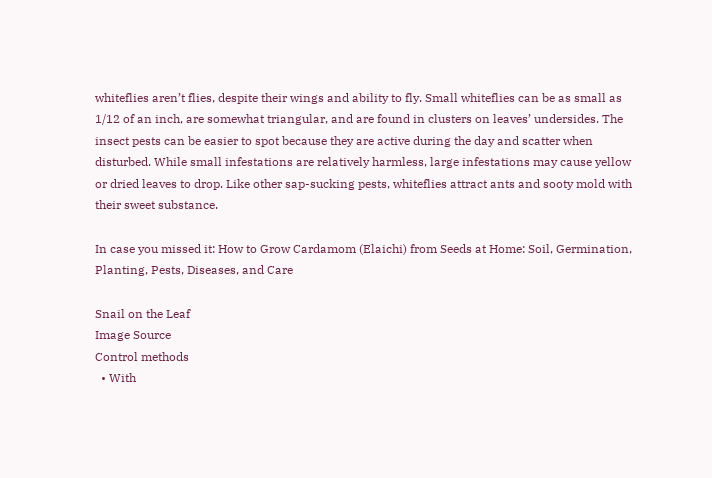whiteflies aren’t flies, despite their wings and ability to fly. Small whiteflies can be as small as 1/12 of an inch, are somewhat triangular, and are found in clusters on leaves’ undersides. The insect pests can be easier to spot because they are active during the day and scatter when disturbed. While small infestations are relatively harmless, large infestations may cause yellow or dried leaves to drop. Like other sap-sucking pests, whiteflies attract ants and sooty mold with their sweet substance.

In case you missed it: How to Grow Cardamom (Elaichi) from Seeds at Home: Soil, Germination, Planting, Pests, Diseases, and Care

Snail on the Leaf
Image Source
Control methods
  • With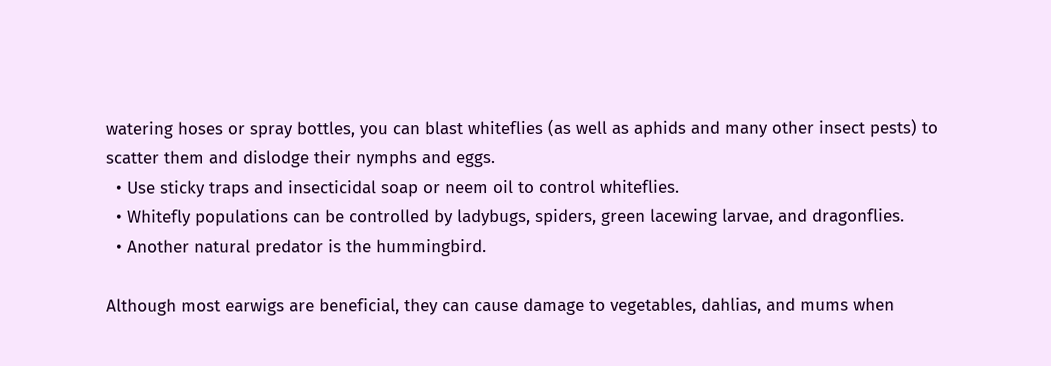watering hoses or spray bottles, you can blast whiteflies (as well as aphids and many other insect pests) to scatter them and dislodge their nymphs and eggs.
  • Use sticky traps and insecticidal soap or neem oil to control whiteflies.
  • Whitefly populations can be controlled by ladybugs, spiders, green lacewing larvae, and dragonflies.
  • Another natural predator is the hummingbird.

Although most earwigs are beneficial, they can cause damage to vegetables, dahlias, and mums when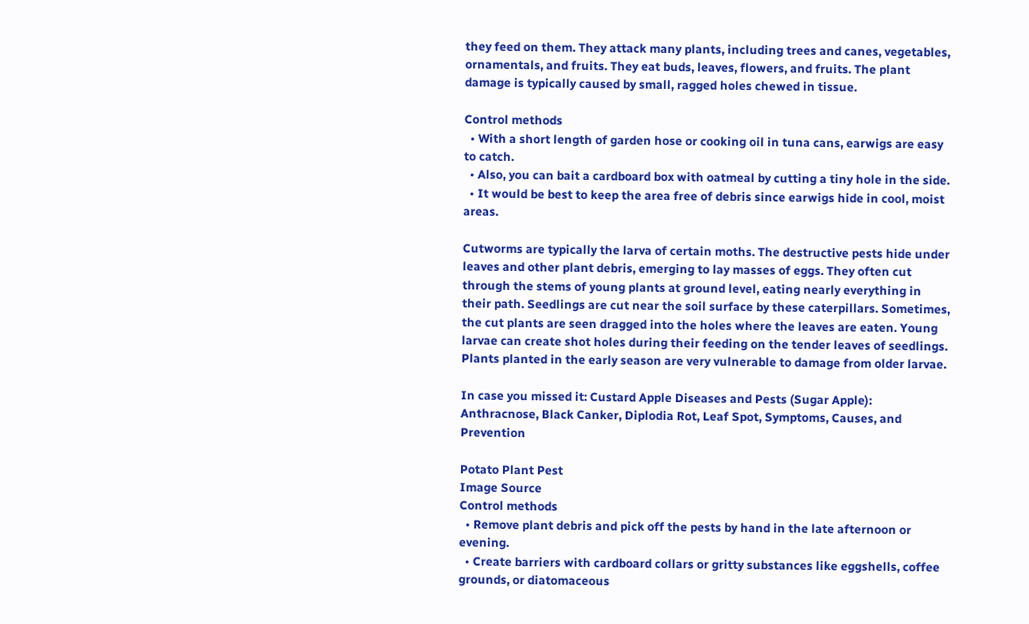they feed on them. They attack many plants, including trees and canes, vegetables, ornamentals, and fruits. They eat buds, leaves, flowers, and fruits. The plant damage is typically caused by small, ragged holes chewed in tissue.

Control methods
  • With a short length of garden hose or cooking oil in tuna cans, earwigs are easy to catch.
  • Also, you can bait a cardboard box with oatmeal by cutting a tiny hole in the side.
  • It would be best to keep the area free of debris since earwigs hide in cool, moist areas.

Cutworms are typically the larva of certain moths. The destructive pests hide under leaves and other plant debris, emerging to lay masses of eggs. They often cut through the stems of young plants at ground level, eating nearly everything in their path. Seedlings are cut near the soil surface by these caterpillars. Sometimes, the cut plants are seen dragged into the holes where the leaves are eaten. Young larvae can create shot holes during their feeding on the tender leaves of seedlings. Plants planted in the early season are very vulnerable to damage from older larvae.

In case you missed it: Custard Apple Diseases and Pests (Sugar Apple): Anthracnose, Black Canker, Diplodia Rot, Leaf Spot, Symptoms, Causes, and Prevention

Potato Plant Pest
Image Source
Control methods
  • Remove plant debris and pick off the pests by hand in the late afternoon or evening.
  • Create barriers with cardboard collars or gritty substances like eggshells, coffee grounds, or diatomaceous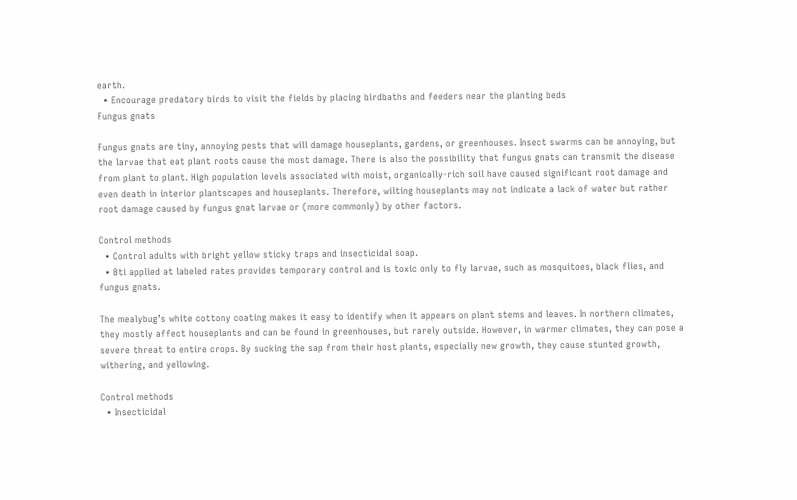earth.
  • Encourage predatory birds to visit the fields by placing birdbaths and feeders near the planting beds
Fungus gnats

Fungus gnats are tiny, annoying pests that will damage houseplants, gardens, or greenhouses. Insect swarms can be annoying, but the larvae that eat plant roots cause the most damage. There is also the possibility that fungus gnats can transmit the disease from plant to plant. High population levels associated with moist, organically-rich soil have caused significant root damage and even death in interior plantscapes and houseplants. Therefore, wilting houseplants may not indicate a lack of water but rather root damage caused by fungus gnat larvae or (more commonly) by other factors.

Control methods
  • Control adults with bright yellow sticky traps and insecticidal soap.
  • Bti applied at labeled rates provides temporary control and is toxic only to fly larvae, such as mosquitoes, black flies, and fungus gnats.

The mealybug’s white cottony coating makes it easy to identify when it appears on plant stems and leaves. In northern climates, they mostly affect houseplants and can be found in greenhouses, but rarely outside. However, in warmer climates, they can pose a severe threat to entire crops. By sucking the sap from their host plants, especially new growth, they cause stunted growth, withering, and yellowing.

Control methods
  • Insecticidal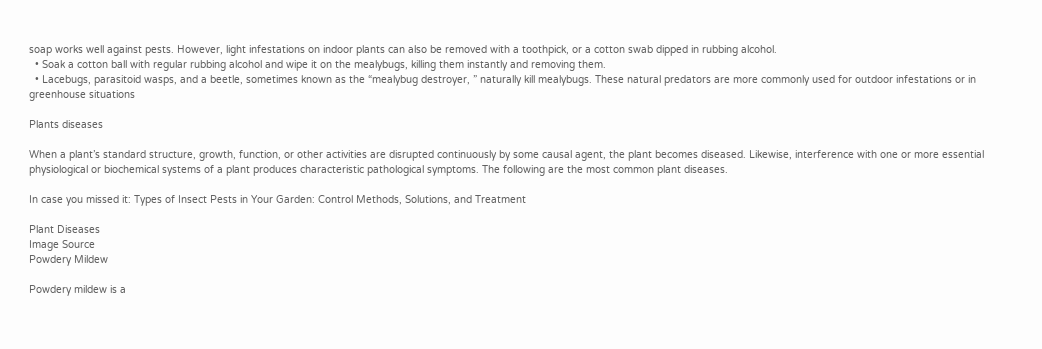soap works well against pests. However, light infestations on indoor plants can also be removed with a toothpick, or a cotton swab dipped in rubbing alcohol.
  • Soak a cotton ball with regular rubbing alcohol and wipe it on the mealybugs, killing them instantly and removing them.
  • Lacebugs, parasitoid wasps, and a beetle, sometimes known as the “mealybug destroyer, ” naturally kill mealybugs. These natural predators are more commonly used for outdoor infestations or in greenhouse situations

Plants diseases

When a plant’s standard structure, growth, function, or other activities are disrupted continuously by some causal agent, the plant becomes diseased. Likewise, interference with one or more essential physiological or biochemical systems of a plant produces characteristic pathological symptoms. The following are the most common plant diseases.

In case you missed it: Types of Insect Pests in Your Garden: Control Methods, Solutions, and Treatment

Plant Diseases
Image Source
Powdery Mildew

Powdery mildew is a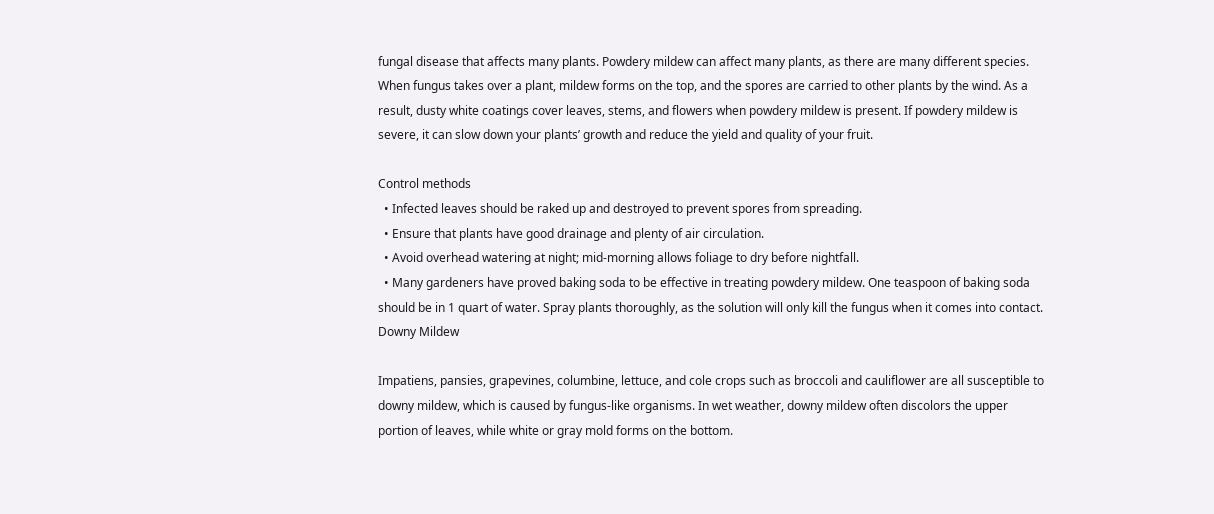fungal disease that affects many plants. Powdery mildew can affect many plants, as there are many different species. When fungus takes over a plant, mildew forms on the top, and the spores are carried to other plants by the wind. As a result, dusty white coatings cover leaves, stems, and flowers when powdery mildew is present. If powdery mildew is severe, it can slow down your plants’ growth and reduce the yield and quality of your fruit.

Control methods
  • Infected leaves should be raked up and destroyed to prevent spores from spreading.
  • Ensure that plants have good drainage and plenty of air circulation.
  • Avoid overhead watering at night; mid-morning allows foliage to dry before nightfall.
  • Many gardeners have proved baking soda to be effective in treating powdery mildew. One teaspoon of baking soda should be in 1 quart of water. Spray plants thoroughly, as the solution will only kill the fungus when it comes into contact.
Downy Mildew

Impatiens, pansies, grapevines, columbine, lettuce, and cole crops such as broccoli and cauliflower are all susceptible to downy mildew, which is caused by fungus-like organisms. In wet weather, downy mildew often discolors the upper portion of leaves, while white or gray mold forms on the bottom.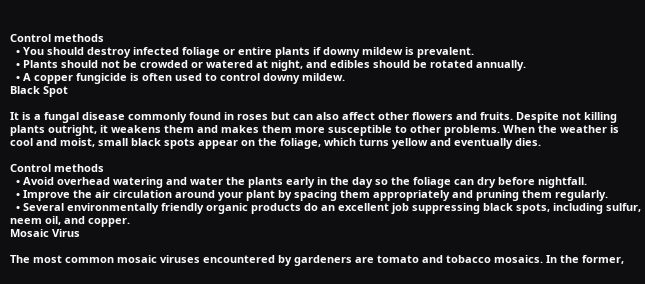Control methods
  • You should destroy infected foliage or entire plants if downy mildew is prevalent.
  • Plants should not be crowded or watered at night, and edibles should be rotated annually.
  • A copper fungicide is often used to control downy mildew.
Black Spot

It is a fungal disease commonly found in roses but can also affect other flowers and fruits. Despite not killing plants outright, it weakens them and makes them more susceptible to other problems. When the weather is cool and moist, small black spots appear on the foliage, which turns yellow and eventually dies.

Control methods
  • Avoid overhead watering and water the plants early in the day so the foliage can dry before nightfall.
  • Improve the air circulation around your plant by spacing them appropriately and pruning them regularly.
  • Several environmentally friendly organic products do an excellent job suppressing black spots, including sulfur, neem oil, and copper.
Mosaic Virus

The most common mosaic viruses encountered by gardeners are tomato and tobacco mosaics. In the former,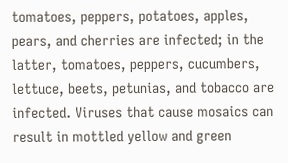tomatoes, peppers, potatoes, apples, pears, and cherries are infected; in the latter, tomatoes, peppers, cucumbers, lettuce, beets, petunias, and tobacco are infected. Viruses that cause mosaics can result in mottled yellow and green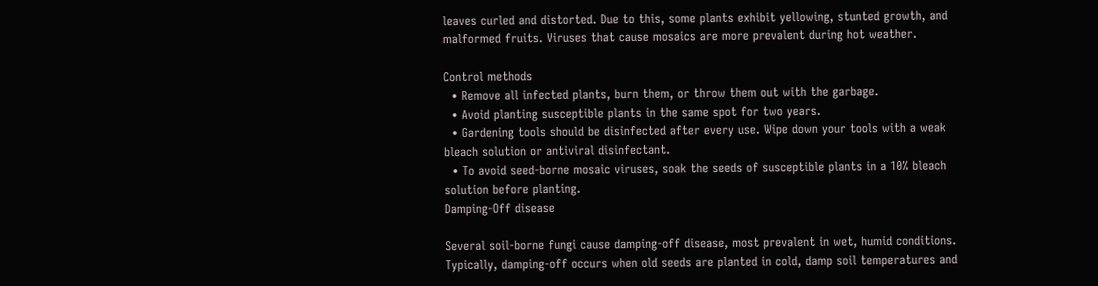leaves curled and distorted. Due to this, some plants exhibit yellowing, stunted growth, and malformed fruits. Viruses that cause mosaics are more prevalent during hot weather.

Control methods
  • Remove all infected plants, burn them, or throw them out with the garbage.
  • Avoid planting susceptible plants in the same spot for two years.
  • Gardening tools should be disinfected after every use. Wipe down your tools with a weak bleach solution or antiviral disinfectant.
  • To avoid seed-borne mosaic viruses, soak the seeds of susceptible plants in a 10% bleach solution before planting.
Damping-Off disease

Several soil-borne fungi cause damping-off disease, most prevalent in wet, humid conditions. Typically, damping-off occurs when old seeds are planted in cold, damp soil temperatures and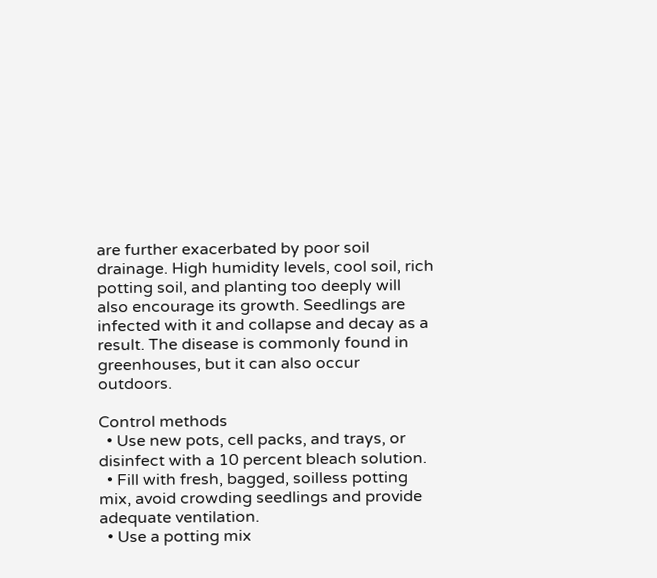are further exacerbated by poor soil drainage. High humidity levels, cool soil, rich potting soil, and planting too deeply will also encourage its growth. Seedlings are infected with it and collapse and decay as a result. The disease is commonly found in greenhouses, but it can also occur outdoors.

Control methods
  • Use new pots, cell packs, and trays, or disinfect with a 10 percent bleach solution.
  • Fill with fresh, bagged, soilless potting mix, avoid crowding seedlings and provide adequate ventilation.
  • Use a potting mix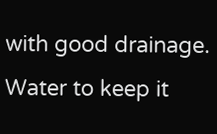with good drainage. Water to keep it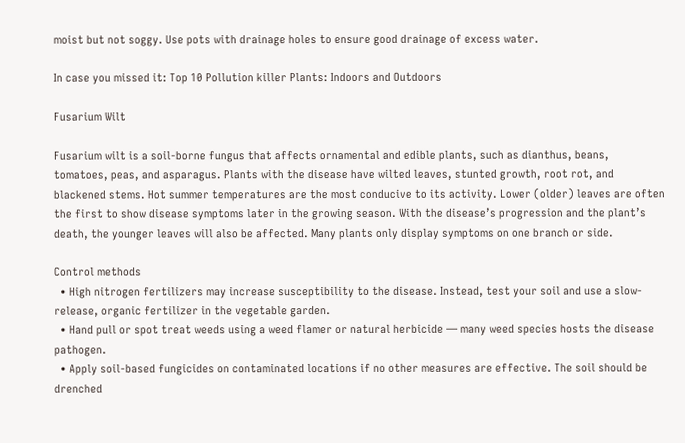moist but not soggy. Use pots with drainage holes to ensure good drainage of excess water.

In case you missed it: Top 10 Pollution killer Plants: Indoors and Outdoors

Fusarium Wilt

Fusarium wilt is a soil-borne fungus that affects ornamental and edible plants, such as dianthus, beans, tomatoes, peas, and asparagus. Plants with the disease have wilted leaves, stunted growth, root rot, and blackened stems. Hot summer temperatures are the most conducive to its activity. Lower (older) leaves are often the first to show disease symptoms later in the growing season. With the disease’s progression and the plant’s death, the younger leaves will also be affected. Many plants only display symptoms on one branch or side.

Control methods
  • High nitrogen fertilizers may increase susceptibility to the disease. Instead, test your soil and use a slow-release, organic fertilizer in the vegetable garden.
  • Hand pull or spot treat weeds using a weed flamer or natural herbicide — many weed species hosts the disease pathogen.
  • Apply soil-based fungicides on contaminated locations if no other measures are effective. The soil should be drenched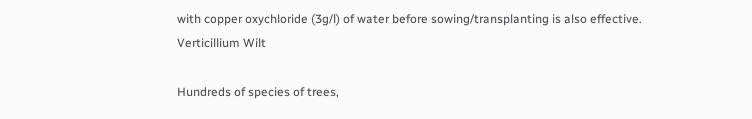with copper oxychloride (3g/l) of water before sowing/transplanting is also effective.
Verticillium Wilt

Hundreds of species of trees,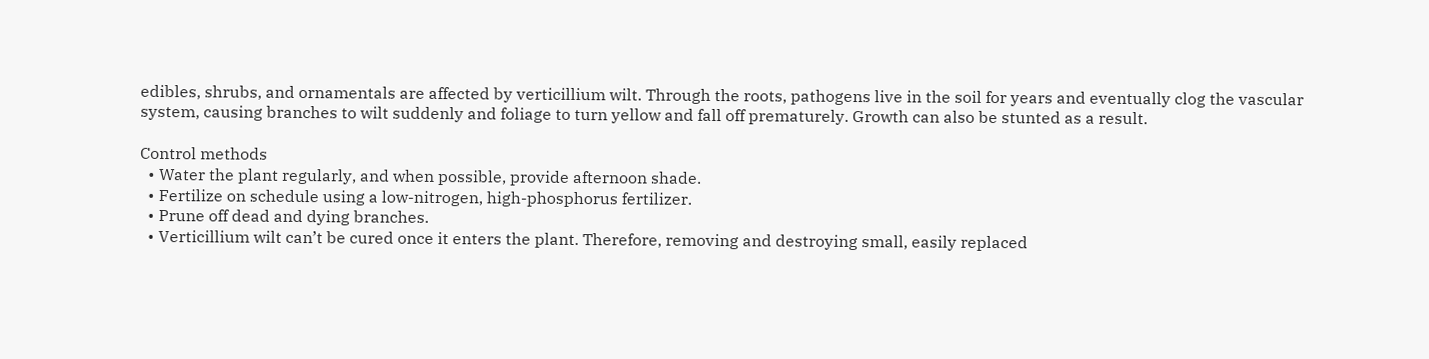edibles, shrubs, and ornamentals are affected by verticillium wilt. Through the roots, pathogens live in the soil for years and eventually clog the vascular system, causing branches to wilt suddenly and foliage to turn yellow and fall off prematurely. Growth can also be stunted as a result.

Control methods
  • Water the plant regularly, and when possible, provide afternoon shade.
  • Fertilize on schedule using a low-nitrogen, high-phosphorus fertilizer.
  • Prune off dead and dying branches.
  • Verticillium wilt can’t be cured once it enters the plant. Therefore, removing and destroying small, easily replaced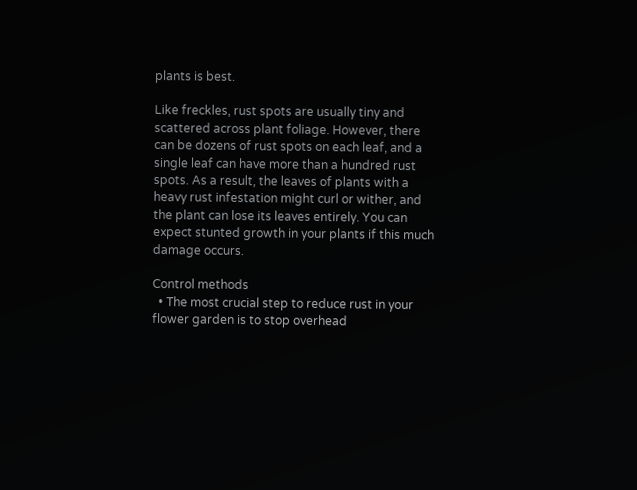plants is best.

Like freckles, rust spots are usually tiny and scattered across plant foliage. However, there can be dozens of rust spots on each leaf, and a single leaf can have more than a hundred rust spots. As a result, the leaves of plants with a heavy rust infestation might curl or wither, and the plant can lose its leaves entirely. You can expect stunted growth in your plants if this much damage occurs.

Control methods
  • The most crucial step to reduce rust in your flower garden is to stop overhead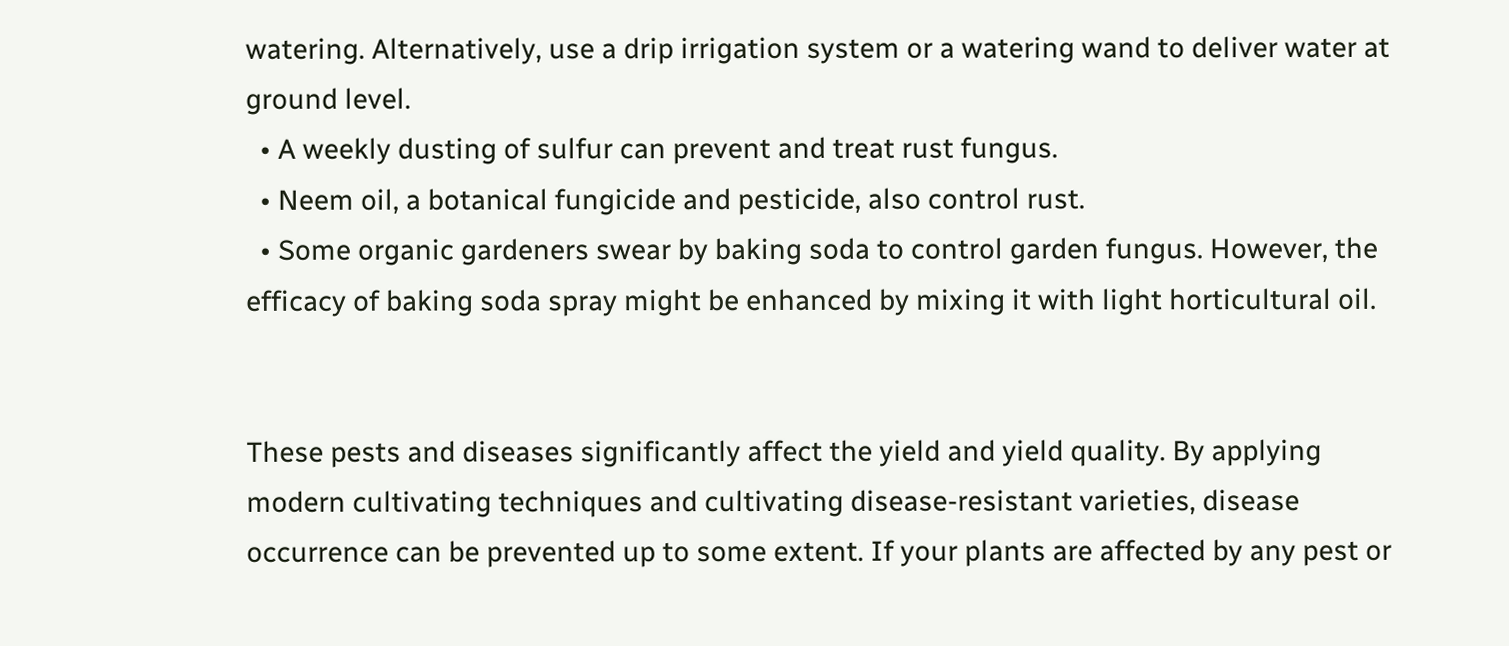watering. Alternatively, use a drip irrigation system or a watering wand to deliver water at ground level.
  • A weekly dusting of sulfur can prevent and treat rust fungus.
  • Neem oil, a botanical fungicide and pesticide, also control rust.
  • Some organic gardeners swear by baking soda to control garden fungus. However, the efficacy of baking soda spray might be enhanced by mixing it with light horticultural oil.


These pests and diseases significantly affect the yield and yield quality. By applying modern cultivating techniques and cultivating disease-resistant varieties, disease occurrence can be prevented up to some extent. If your plants are affected by any pest or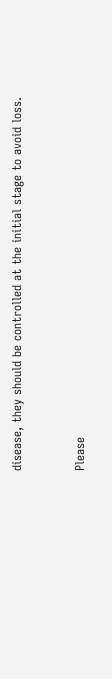disease, they should be controlled at the initial stage to avoid loss.


Please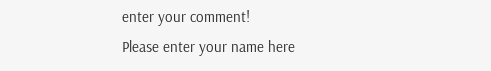enter your comment!
Please enter your name here